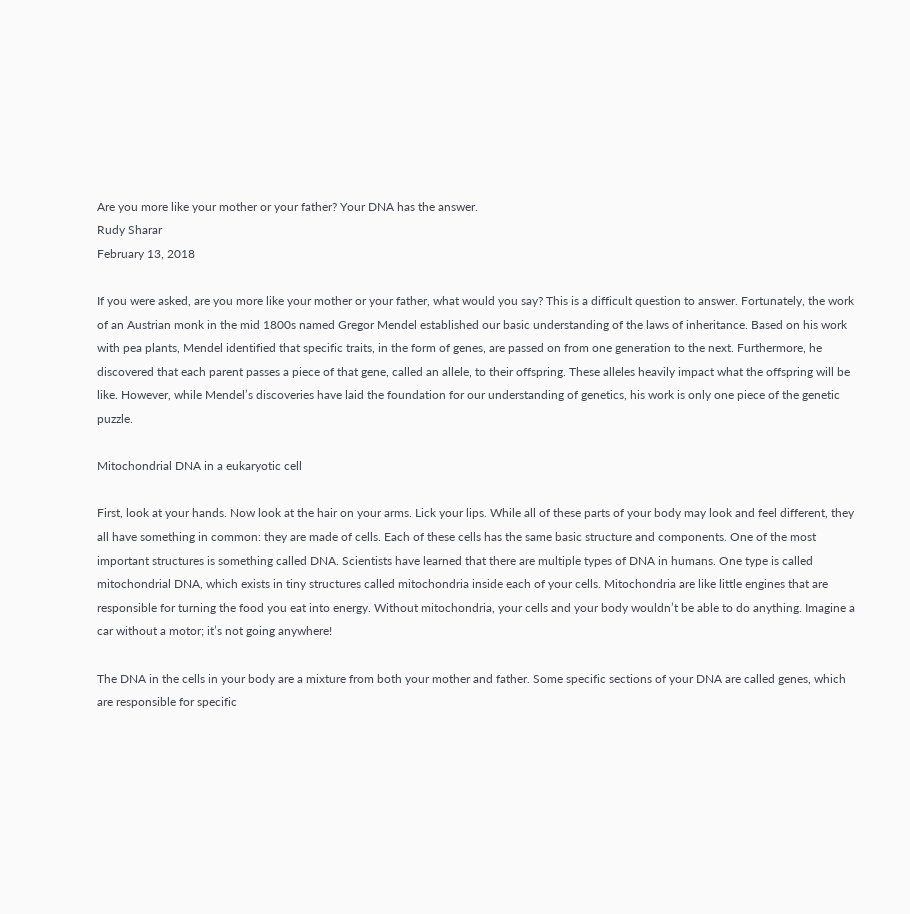Are you more like your mother or your father? Your DNA has the answer.
Rudy Sharar
February 13, 2018

If you were asked, are you more like your mother or your father, what would you say? This is a difficult question to answer. Fortunately, the work of an Austrian monk in the mid 1800s named Gregor Mendel established our basic understanding of the laws of inheritance. Based on his work with pea plants, Mendel identified that specific traits, in the form of genes, are passed on from one generation to the next. Furthermore, he discovered that each parent passes a piece of that gene, called an allele, to their offspring. These alleles heavily impact what the offspring will be like. However, while Mendel’s discoveries have laid the foundation for our understanding of genetics, his work is only one piece of the genetic puzzle.

Mitochondrial DNA in a eukaryotic cell

First, look at your hands. Now look at the hair on your arms. Lick your lips. While all of these parts of your body may look and feel different, they all have something in common: they are made of cells. Each of these cells has the same basic structure and components. One of the most important structures is something called DNA. Scientists have learned that there are multiple types of DNA in humans. One type is called mitochondrial DNA, which exists in tiny structures called mitochondria inside each of your cells. Mitochondria are like little engines that are responsible for turning the food you eat into energy. Without mitochondria, your cells and your body wouldn’t be able to do anything. Imagine a car without a motor; it’s not going anywhere!

The DNA in the cells in your body are a mixture from both your mother and father. Some specific sections of your DNA are called genes, which are responsible for specific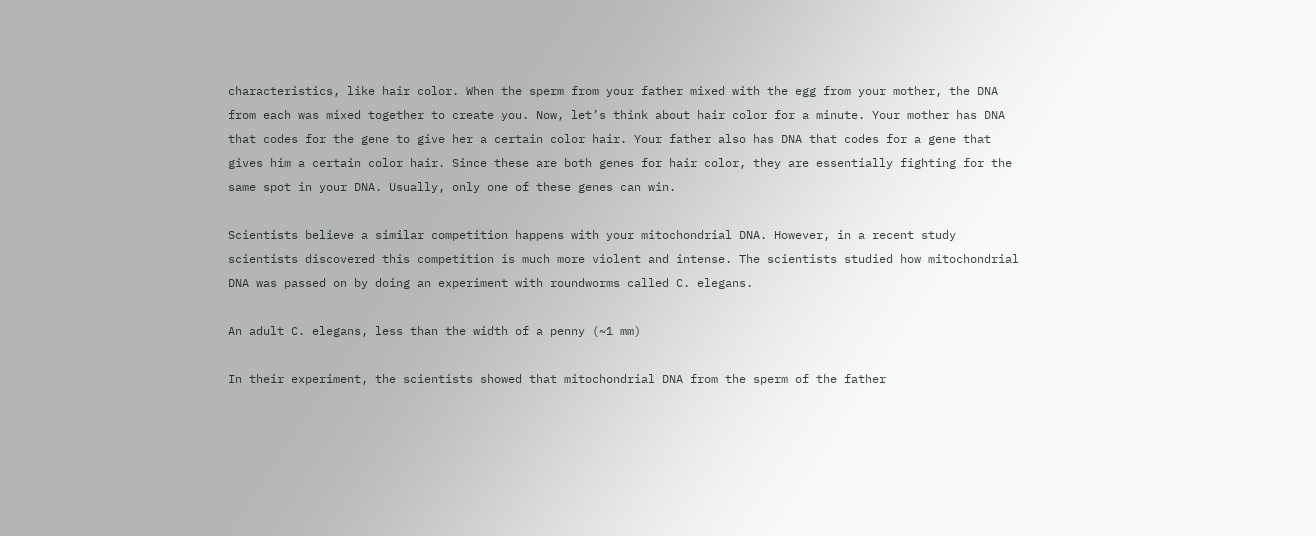characteristics, like hair color. When the sperm from your father mixed with the egg from your mother, the DNA from each was mixed together to create you. Now, let’s think about hair color for a minute. Your mother has DNA that codes for the gene to give her a certain color hair. Your father also has DNA that codes for a gene that gives him a certain color hair. Since these are both genes for hair color, they are essentially fighting for the same spot in your DNA. Usually, only one of these genes can win.

Scientists believe a similar competition happens with your mitochondrial DNA. However, in a recent study scientists discovered this competition is much more violent and intense. The scientists studied how mitochondrial DNA was passed on by doing an experiment with roundworms called C. elegans.

An adult C. elegans, less than the width of a penny (~1 mm)

In their experiment, the scientists showed that mitochondrial DNA from the sperm of the father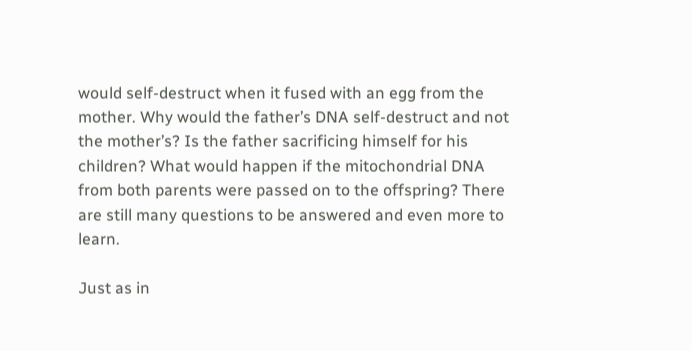would self-destruct when it fused with an egg from the mother. Why would the father’s DNA self-destruct and not the mother’s? Is the father sacrificing himself for his children? What would happen if the mitochondrial DNA from both parents were passed on to the offspring? There are still many questions to be answered and even more to learn.

Just as in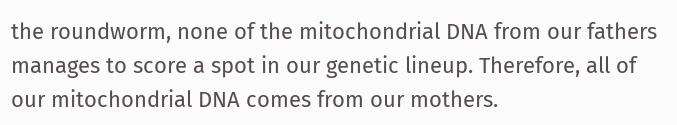the roundworm, none of the mitochondrial DNA from our fathers manages to score a spot in our genetic lineup. Therefore, all of our mitochondrial DNA comes from our mothers.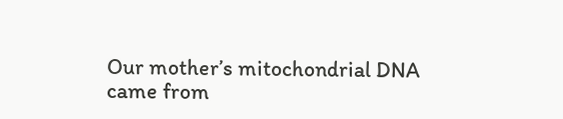Our mother’s mitochondrial DNA came from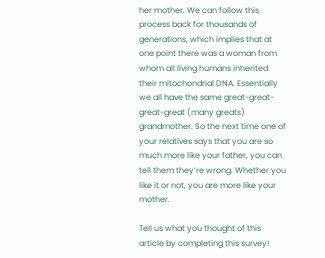her mother. We can follow this process back for thousands of generations, which implies that at one point there was a woman from whom all living humans inherited their mitochondrial DNA. Essentially we all have the same great-great-great-great (many greats) grandmother. So the next time one of your relatives says that you are so much more like your father, you can tell them they’re wrong. Whether you like it or not, you are more like your mother.

Tell us what you thought of this article by completing this survey!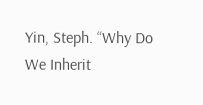Yin, Steph. “Why Do We Inherit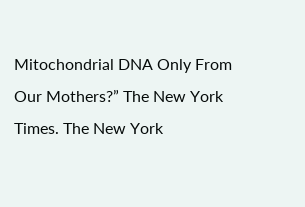Mitochondrial DNA Only From Our Mothers?” The New York Times. The New York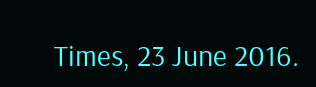Times, 23 June 2016.